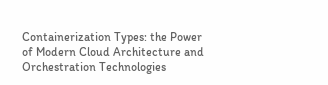Containerization Types: the Power of Modern Cloud Architecture and Orchestration Technologies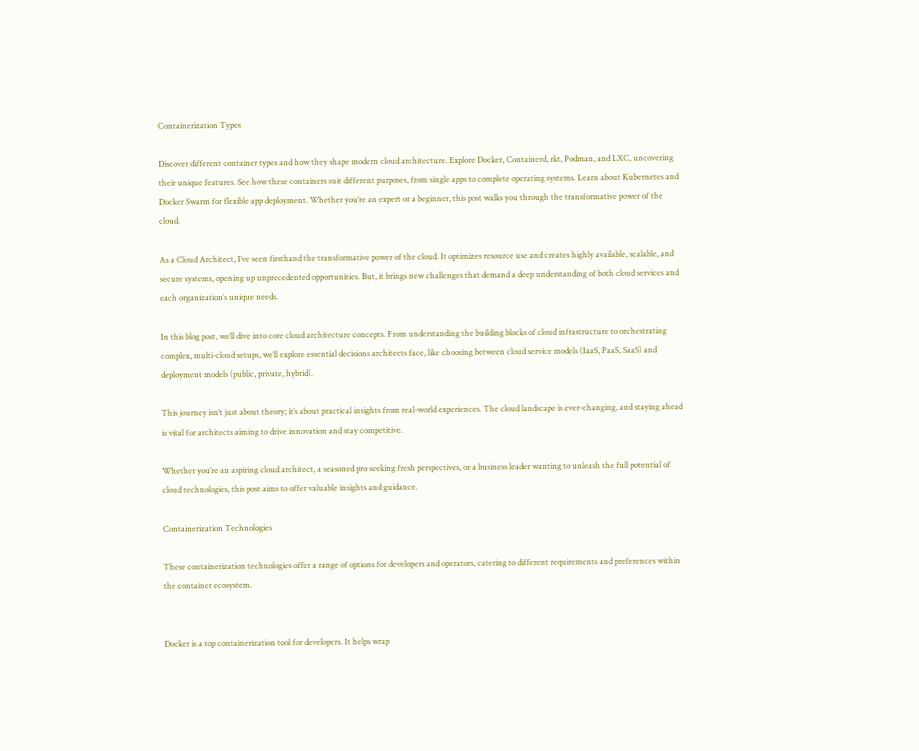Containerization Types

Discover different container types and how they shape modern cloud architecture. Explore Docker, Containerd, rkt, Podman, and LXC, uncovering their unique features. See how these containers suit different purposes, from single apps to complete operating systems. Learn about Kubernetes and Docker Swarm for flexible app deployment. Whether you’re an expert or a beginner, this post walks you through the transformative power of the cloud.

As a Cloud Architect, I’ve seen firsthand the transformative power of the cloud. It optimizes resource use and creates highly available, scalable, and secure systems, opening up unprecedented opportunities. But, it brings new challenges that demand a deep understanding of both cloud services and each organization’s unique needs.

In this blog post, we’ll dive into core cloud architecture concepts. From understanding the building blocks of cloud infrastructure to orchestrating complex, multi-cloud setups, we’ll explore essential decisions architects face, like choosing between cloud service models (IaaS, PaaS, SaaS) and deployment models (public, private, hybrid).

This journey isn’t just about theory; it’s about practical insights from real-world experiences. The cloud landscape is ever-changing, and staying ahead is vital for architects aiming to drive innovation and stay competitive.

Whether you’re an aspiring cloud architect, a seasoned pro seeking fresh perspectives, or a business leader wanting to unleash the full potential of cloud technologies, this post aims to offer valuable insights and guidance.

Containerization Technologies

These containerization technologies offer a range of options for developers and operators, catering to different requirements and preferences within the container ecosystem.


Docker is a top containerization tool for developers. It helps wrap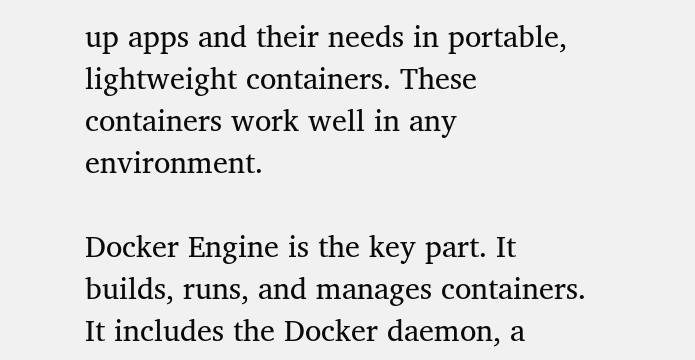up apps and their needs in portable, lightweight containers. These containers work well in any environment.

Docker Engine is the key part. It builds, runs, and manages containers. It includes the Docker daemon, a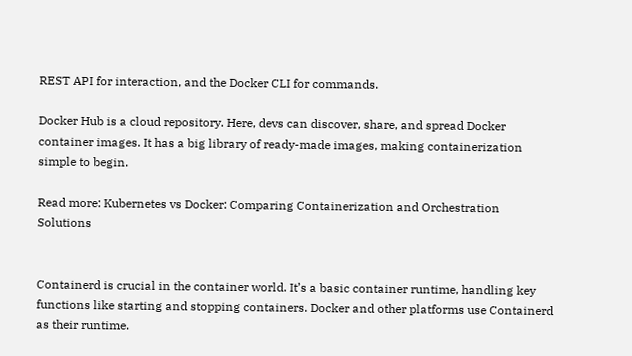REST API for interaction, and the Docker CLI for commands.

Docker Hub is a cloud repository. Here, devs can discover, share, and spread Docker container images. It has a big library of ready-made images, making containerization simple to begin.

Read more: Kubernetes vs Docker: Comparing Containerization and Orchestration Solutions


Containerd is crucial in the container world. It’s a basic container runtime, handling key functions like starting and stopping containers. Docker and other platforms use Containerd as their runtime.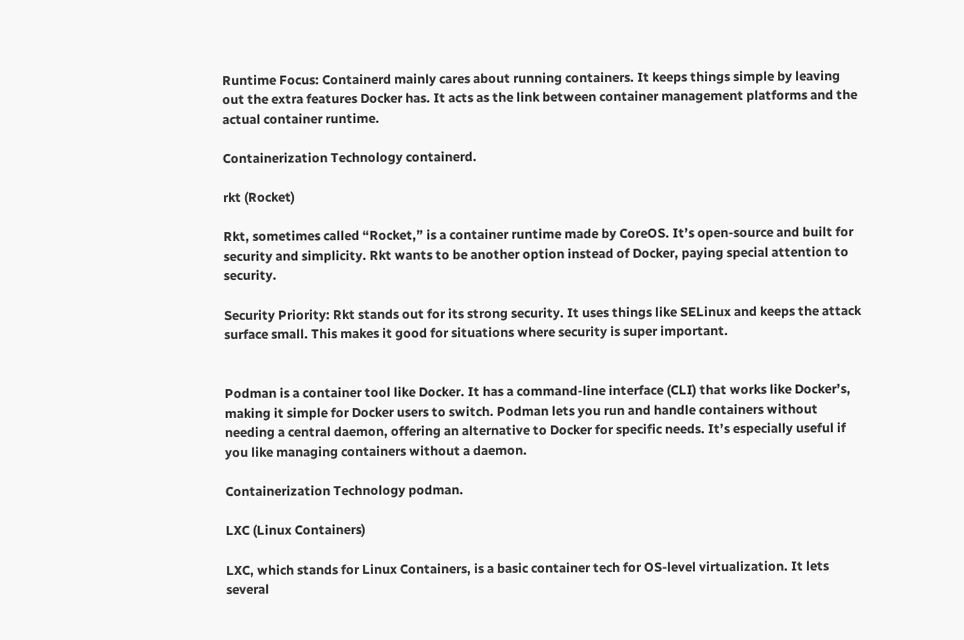Runtime Focus: Containerd mainly cares about running containers. It keeps things simple by leaving out the extra features Docker has. It acts as the link between container management platforms and the actual container runtime.

Containerization Technology containerd.

rkt (Rocket)

Rkt, sometimes called “Rocket,” is a container runtime made by CoreOS. It’s open-source and built for security and simplicity. Rkt wants to be another option instead of Docker, paying special attention to security.

Security Priority: Rkt stands out for its strong security. It uses things like SELinux and keeps the attack surface small. This makes it good for situations where security is super important.


Podman is a container tool like Docker. It has a command-line interface (CLI) that works like Docker’s, making it simple for Docker users to switch. Podman lets you run and handle containers without needing a central daemon, offering an alternative to Docker for specific needs. It’s especially useful if you like managing containers without a daemon.

Containerization Technology podman.

LXC (Linux Containers)

LXC, which stands for Linux Containers, is a basic container tech for OS-level virtualization. It lets several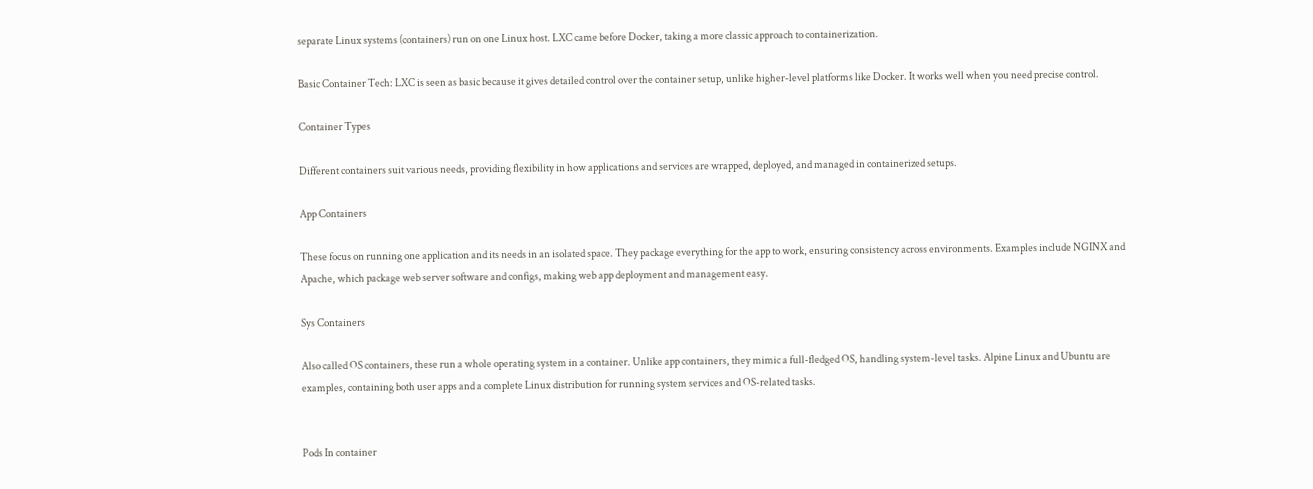separate Linux systems (containers) run on one Linux host. LXC came before Docker, taking a more classic approach to containerization.

Basic Container Tech: LXC is seen as basic because it gives detailed control over the container setup, unlike higher-level platforms like Docker. It works well when you need precise control.

Container Types

Different containers suit various needs, providing flexibility in how applications and services are wrapped, deployed, and managed in containerized setups.

App Containers

These focus on running one application and its needs in an isolated space. They package everything for the app to work, ensuring consistency across environments. Examples include NGINX and Apache, which package web server software and configs, making web app deployment and management easy.

Sys Containers

Also called OS containers, these run a whole operating system in a container. Unlike app containers, they mimic a full-fledged OS, handling system-level tasks. Alpine Linux and Ubuntu are examples, containing both user apps and a complete Linux distribution for running system services and OS-related tasks.


Pods In container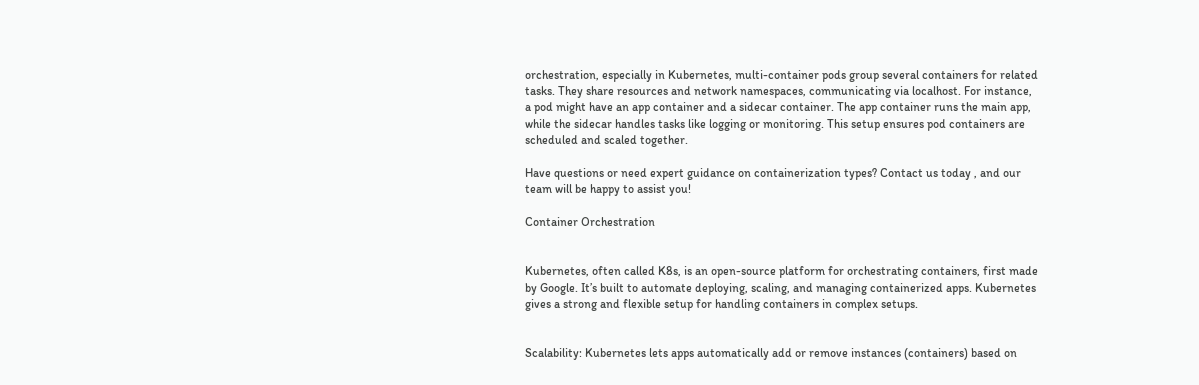orchestration, especially in Kubernetes, multi-container pods group several containers for related tasks. They share resources and network namespaces, communicating via localhost. For instance, a pod might have an app container and a sidecar container. The app container runs the main app, while the sidecar handles tasks like logging or monitoring. This setup ensures pod containers are scheduled and scaled together.

Have questions or need expert guidance on containerization types? Contact us today , and our team will be happy to assist you!

Container Orchestration


Kubernetes, often called K8s, is an open-source platform for orchestrating containers, first made by Google. It’s built to automate deploying, scaling, and managing containerized apps. Kubernetes gives a strong and flexible setup for handling containers in complex setups.


Scalability: Kubernetes lets apps automatically add or remove instances (containers) based on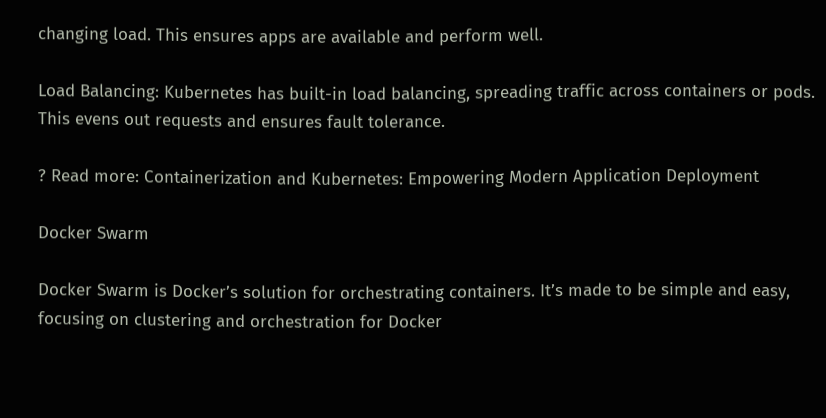changing load. This ensures apps are available and perform well.

Load Balancing: Kubernetes has built-in load balancing, spreading traffic across containers or pods. This evens out requests and ensures fault tolerance.

? Read more: Containerization and Kubernetes: Empowering Modern Application Deployment

Docker Swarm

Docker Swarm is Docker’s solution for orchestrating containers. It’s made to be simple and easy, focusing on clustering and orchestration for Docker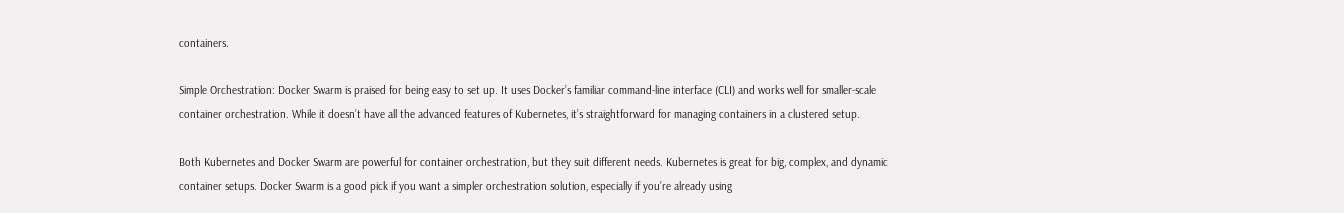containers.

Simple Orchestration: Docker Swarm is praised for being easy to set up. It uses Docker’s familiar command-line interface (CLI) and works well for smaller-scale container orchestration. While it doesn’t have all the advanced features of Kubernetes, it’s straightforward for managing containers in a clustered setup.

Both Kubernetes and Docker Swarm are powerful for container orchestration, but they suit different needs. Kubernetes is great for big, complex, and dynamic container setups. Docker Swarm is a good pick if you want a simpler orchestration solution, especially if you’re already using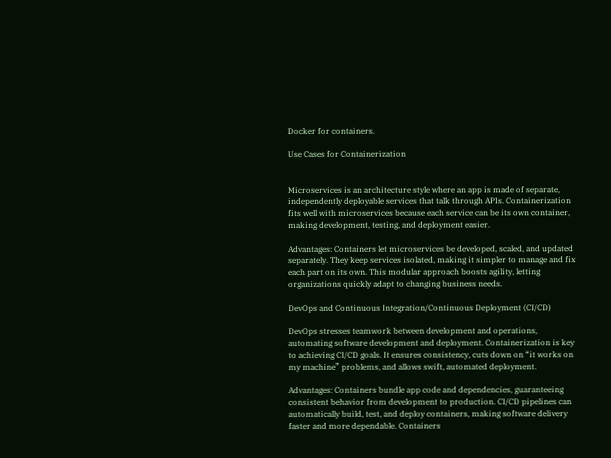Docker for containers.

Use Cases for Containerization


Microservices is an architecture style where an app is made of separate, independently deployable services that talk through APIs. Containerization fits well with microservices because each service can be its own container, making development, testing, and deployment easier.

Advantages: Containers let microservices be developed, scaled, and updated separately. They keep services isolated, making it simpler to manage and fix each part on its own. This modular approach boosts agility, letting organizations quickly adapt to changing business needs.

DevOps and Continuous Integration/Continuous Deployment (CI/CD)

DevOps stresses teamwork between development and operations, automating software development and deployment. Containerization is key to achieving CI/CD goals. It ensures consistency, cuts down on “it works on my machine” problems, and allows swift, automated deployment.

Advantages: Containers bundle app code and dependencies, guaranteeing consistent behavior from development to production. CI/CD pipelines can automatically build, test, and deploy containers, making software delivery faster and more dependable. Containers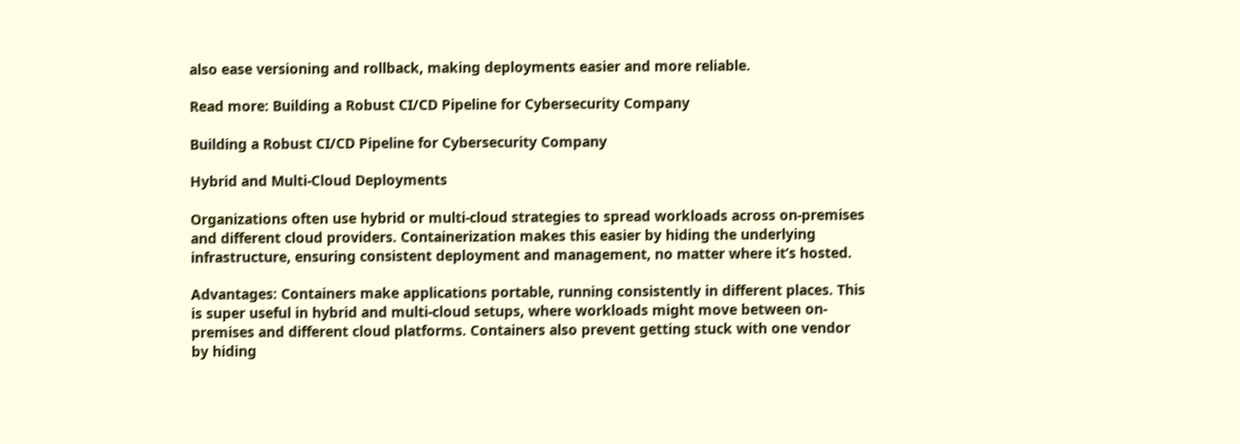also ease versioning and rollback, making deployments easier and more reliable.

Read more: Building a Robust CI/CD Pipeline for Cybersecurity Company

Building a Robust CI/CD Pipeline for Cybersecurity Company

Hybrid and Multi-Cloud Deployments

Organizations often use hybrid or multi-cloud strategies to spread workloads across on-premises and different cloud providers. Containerization makes this easier by hiding the underlying infrastructure, ensuring consistent deployment and management, no matter where it’s hosted.

Advantages: Containers make applications portable, running consistently in different places. This is super useful in hybrid and multi-cloud setups, where workloads might move between on-premises and different cloud platforms. Containers also prevent getting stuck with one vendor by hiding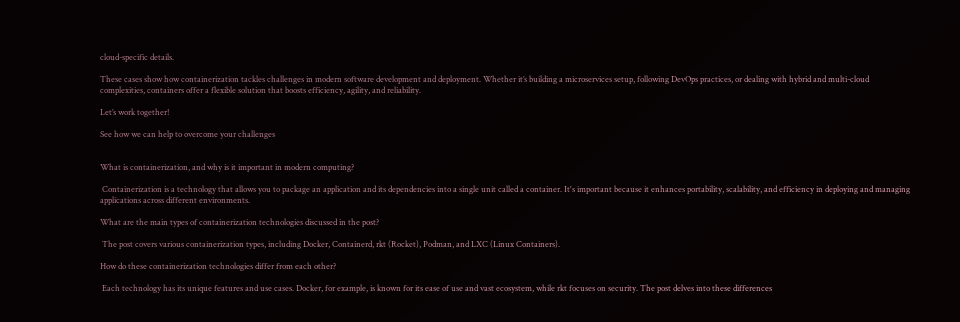cloud-specific details.

These cases show how containerization tackles challenges in modern software development and deployment. Whether it’s building a microservices setup, following DevOps practices, or dealing with hybrid and multi-cloud complexities, containers offer a flexible solution that boosts efficiency, agility, and reliability.

Let’s work together!

See how we can help to overcome your challenges


What is containerization, and why is it important in modern computing?

 Containerization is a technology that allows you to package an application and its dependencies into a single unit called a container. It's important because it enhances portability, scalability, and efficiency in deploying and managing applications across different environments.

What are the main types of containerization technologies discussed in the post?

 The post covers various containerization types, including Docker, Containerd, rkt (Rocket), Podman, and LXC (Linux Containers).

How do these containerization technologies differ from each other?

 Each technology has its unique features and use cases. Docker, for example, is known for its ease of use and vast ecosystem, while rkt focuses on security. The post delves into these differences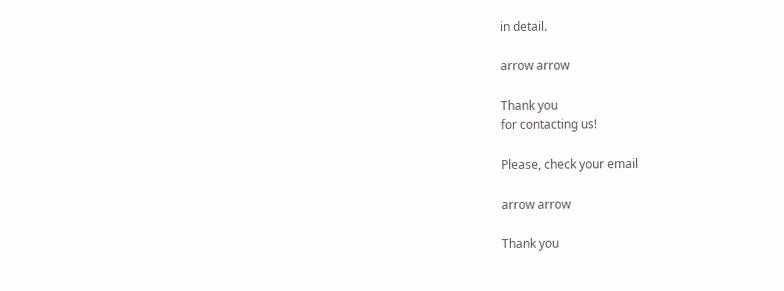in detail.

arrow arrow

Thank you
for contacting us!

Please, check your email

arrow arrow

Thank you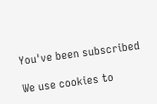You've been subscribed

We use cookies to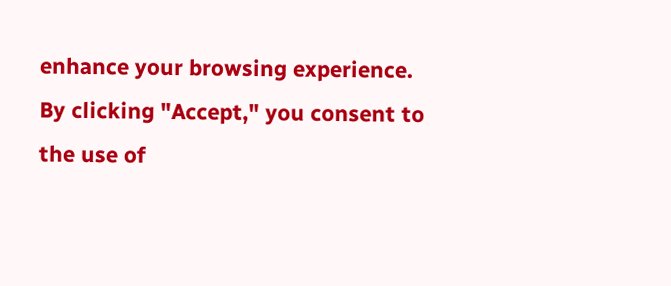enhance your browsing experience. By clicking "Accept," you consent to the use of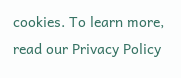cookies. To learn more, read our Privacy Policy